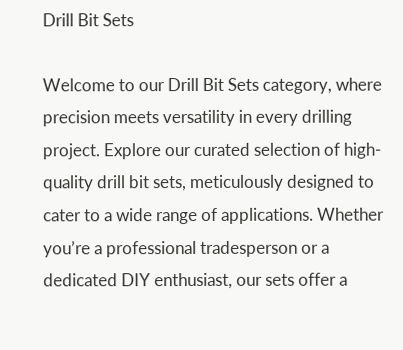Drill Bit Sets

Welcome to our Drill Bit Sets category, where precision meets versatility in every drilling project. Explore our curated selection of high-quality drill bit sets, meticulously designed to cater to a wide range of applications. Whether you’re a professional tradesperson or a dedicated DIY enthusiast, our sets offer a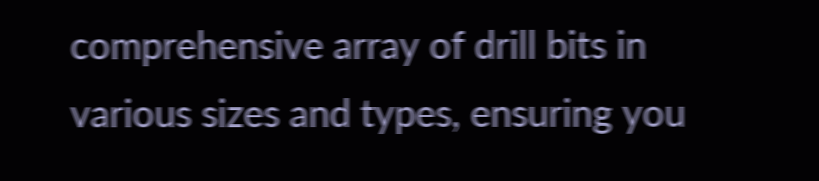comprehensive array of drill bits in various sizes and types, ensuring you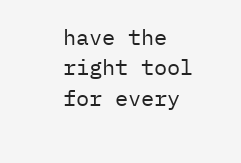have the right tool for every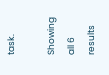task.

Showing all 6 results